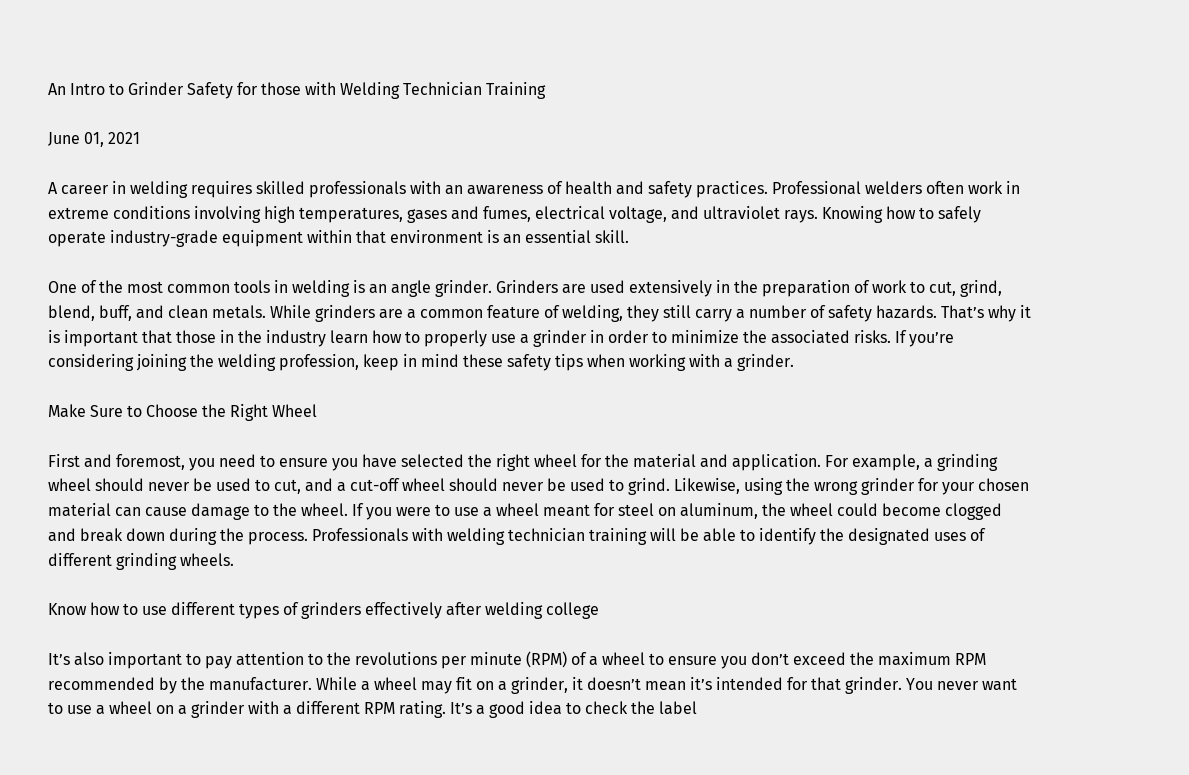An Intro to Grinder Safety for those with Welding Technician Training

June 01, 2021

A career in welding requires skilled professionals with an awareness of health and safety practices. Professional welders often work in extreme conditions involving high temperatures, gases and fumes, electrical voltage, and ultraviolet rays. Knowing how to safely operate industry-grade equipment within that environment is an essential skill.

One of the most common tools in welding is an angle grinder. Grinders are used extensively in the preparation of work to cut, grind, blend, buff, and clean metals. While grinders are a common feature of welding, they still carry a number of safety hazards. That’s why it is important that those in the industry learn how to properly use a grinder in order to minimize the associated risks. If you’re considering joining the welding profession, keep in mind these safety tips when working with a grinder.

Make Sure to Choose the Right Wheel

First and foremost, you need to ensure you have selected the right wheel for the material and application. For example, a grinding wheel should never be used to cut, and a cut-off wheel should never be used to grind. Likewise, using the wrong grinder for your chosen material can cause damage to the wheel. If you were to use a wheel meant for steel on aluminum, the wheel could become clogged and break down during the process. Professionals with welding technician training will be able to identify the designated uses of different grinding wheels.

Know how to use different types of grinders effectively after welding college

It’s also important to pay attention to the revolutions per minute (RPM) of a wheel to ensure you don’t exceed the maximum RPM recommended by the manufacturer. While a wheel may fit on a grinder, it doesn’t mean it’s intended for that grinder. You never want to use a wheel on a grinder with a different RPM rating. It’s a good idea to check the label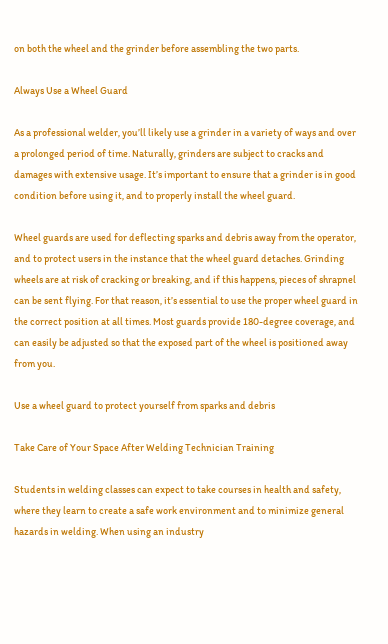on both the wheel and the grinder before assembling the two parts.

Always Use a Wheel Guard

As a professional welder, you’ll likely use a grinder in a variety of ways and over a prolonged period of time. Naturally, grinders are subject to cracks and damages with extensive usage. It’s important to ensure that a grinder is in good condition before using it, and to properly install the wheel guard.

Wheel guards are used for deflecting sparks and debris away from the operator, and to protect users in the instance that the wheel guard detaches. Grinding wheels are at risk of cracking or breaking, and if this happens, pieces of shrapnel can be sent flying. For that reason, it’s essential to use the proper wheel guard in the correct position at all times. Most guards provide 180-degree coverage, and can easily be adjusted so that the exposed part of the wheel is positioned away from you.

Use a wheel guard to protect yourself from sparks and debris

Take Care of Your Space After Welding Technician Training

Students in welding classes can expect to take courses in health and safety, where they learn to create a safe work environment and to minimize general hazards in welding. When using an industry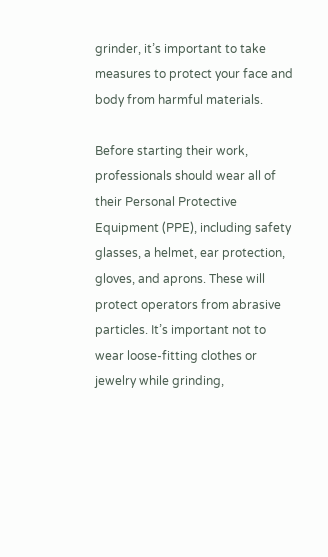grinder, it’s important to take measures to protect your face and body from harmful materials.

Before starting their work, professionals should wear all of their Personal Protective Equipment (PPE), including safety glasses, a helmet, ear protection, gloves, and aprons. These will protect operators from abrasive particles. It’s important not to wear loose-fitting clothes or jewelry while grinding,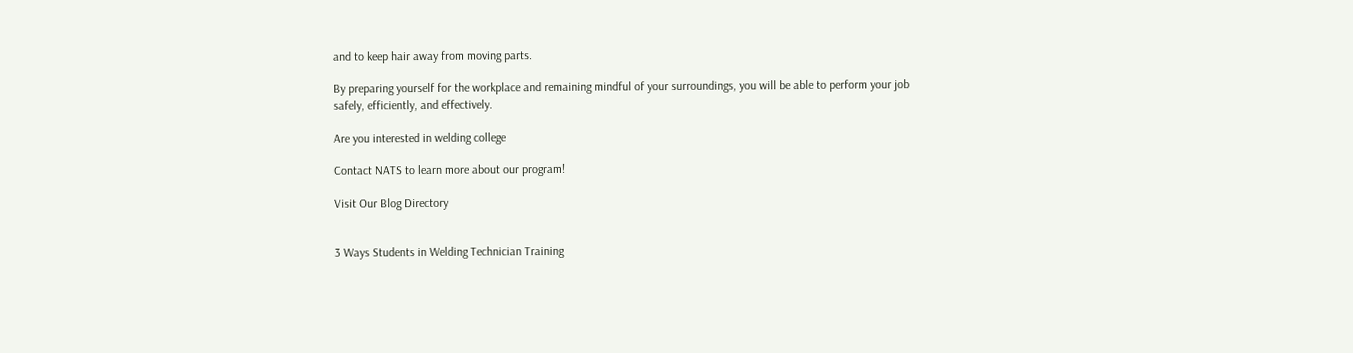and to keep hair away from moving parts.

By preparing yourself for the workplace and remaining mindful of your surroundings, you will be able to perform your job safely, efficiently, and effectively.

Are you interested in welding college

Contact NATS to learn more about our program!

Visit Our Blog Directory


3 Ways Students in Welding Technician Training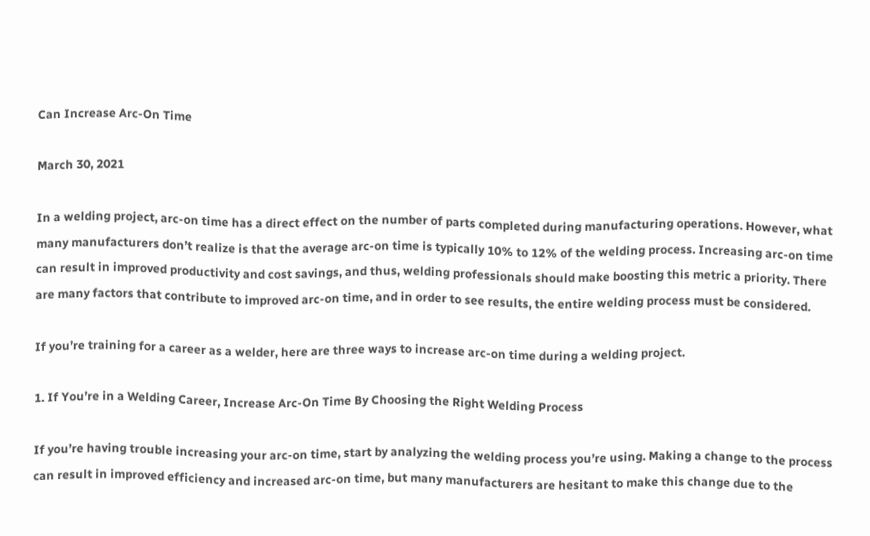Can Increase Arc-On Time

March 30, 2021

In a welding project, arc-on time has a direct effect on the number of parts completed during manufacturing operations. However, what many manufacturers don’t realize is that the average arc-on time is typically 10% to 12% of the welding process. Increasing arc-on time can result in improved productivity and cost savings, and thus, welding professionals should make boosting this metric a priority. There are many factors that contribute to improved arc-on time, and in order to see results, the entire welding process must be considered.

If you’re training for a career as a welder, here are three ways to increase arc-on time during a welding project.

1. If You’re in a Welding Career, Increase Arc-On Time By Choosing the Right Welding Process

If you’re having trouble increasing your arc-on time, start by analyzing the welding process you’re using. Making a change to the process can result in improved efficiency and increased arc-on time, but many manufacturers are hesitant to make this change due to the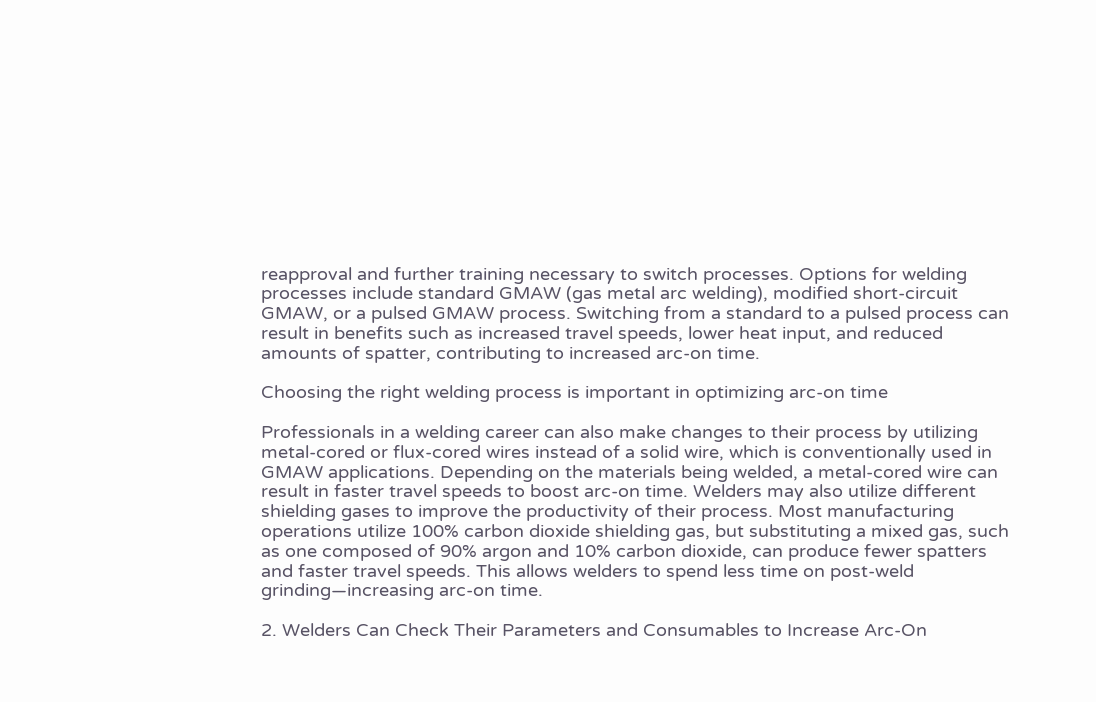reapproval and further training necessary to switch processes. Options for welding processes include standard GMAW (gas metal arc welding), modified short-circuit GMAW, or a pulsed GMAW process. Switching from a standard to a pulsed process can result in benefits such as increased travel speeds, lower heat input, and reduced amounts of spatter, contributing to increased arc-on time.

Choosing the right welding process is important in optimizing arc-on time

Professionals in a welding career can also make changes to their process by utilizing metal-cored or flux-cored wires instead of a solid wire, which is conventionally used in GMAW applications. Depending on the materials being welded, a metal-cored wire can result in faster travel speeds to boost arc-on time. Welders may also utilize different shielding gases to improve the productivity of their process. Most manufacturing operations utilize 100% carbon dioxide shielding gas, but substituting a mixed gas, such as one composed of 90% argon and 10% carbon dioxide, can produce fewer spatters and faster travel speeds. This allows welders to spend less time on post-weld grinding—increasing arc-on time.

2. Welders Can Check Their Parameters and Consumables to Increase Arc-On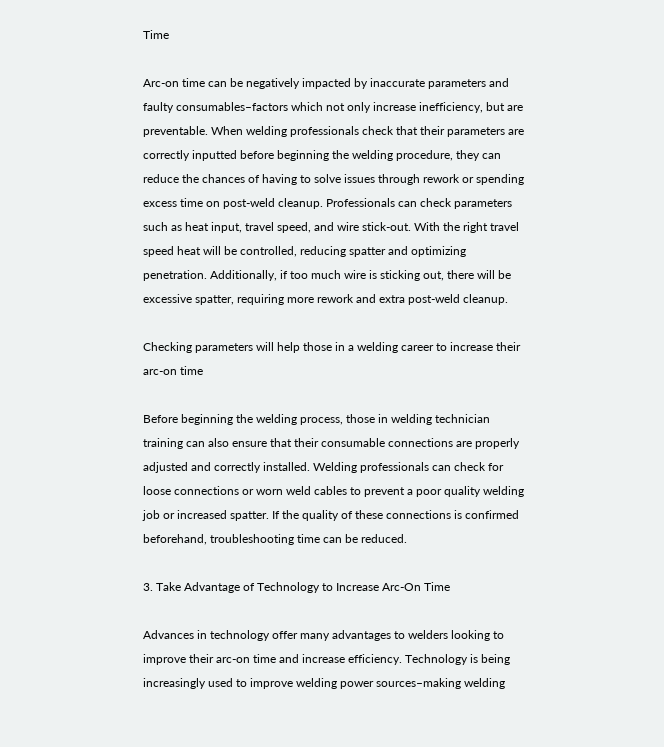Time

Arc-on time can be negatively impacted by inaccurate parameters and faulty consumables–factors which not only increase inefficiency, but are preventable. When welding professionals check that their parameters are correctly inputted before beginning the welding procedure, they can reduce the chances of having to solve issues through rework or spending excess time on post-weld cleanup. Professionals can check parameters such as heat input, travel speed, and wire stick-out. With the right travel speed heat will be controlled, reducing spatter and optimizing penetration. Additionally, if too much wire is sticking out, there will be excessive spatter, requiring more rework and extra post-weld cleanup.

Checking parameters will help those in a welding career to increase their arc-on time

Before beginning the welding process, those in welding technician training can also ensure that their consumable connections are properly adjusted and correctly installed. Welding professionals can check for loose connections or worn weld cables to prevent a poor quality welding job or increased spatter. If the quality of these connections is confirmed beforehand, troubleshooting time can be reduced.

3. Take Advantage of Technology to Increase Arc-On Time

Advances in technology offer many advantages to welders looking to improve their arc-on time and increase efficiency. Technology is being increasingly used to improve welding power sources–making welding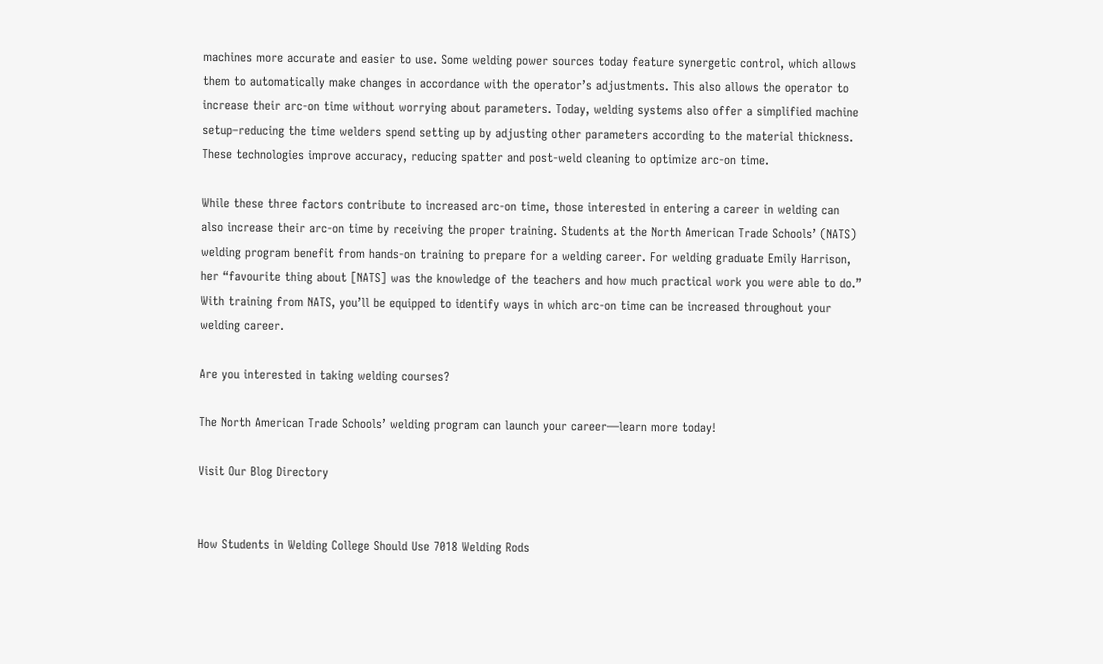machines more accurate and easier to use. Some welding power sources today feature synergetic control, which allows them to automatically make changes in accordance with the operator’s adjustments. This also allows the operator to increase their arc-on time without worrying about parameters. Today, welding systems also offer a simplified machine setup–reducing the time welders spend setting up by adjusting other parameters according to the material thickness. These technologies improve accuracy, reducing spatter and post-weld cleaning to optimize arc-on time.

While these three factors contribute to increased arc-on time, those interested in entering a career in welding can also increase their arc-on time by receiving the proper training. Students at the North American Trade Schools’ (NATS) welding program benefit from hands-on training to prepare for a welding career. For welding graduate Emily Harrison, her “favourite thing about [NATS] was the knowledge of the teachers and how much practical work you were able to do.” With training from NATS, you’ll be equipped to identify ways in which arc-on time can be increased throughout your welding career.

Are you interested in taking welding courses?

The North American Trade Schools’ welding program can launch your career—learn more today!

Visit Our Blog Directory


How Students in Welding College Should Use 7018 Welding Rods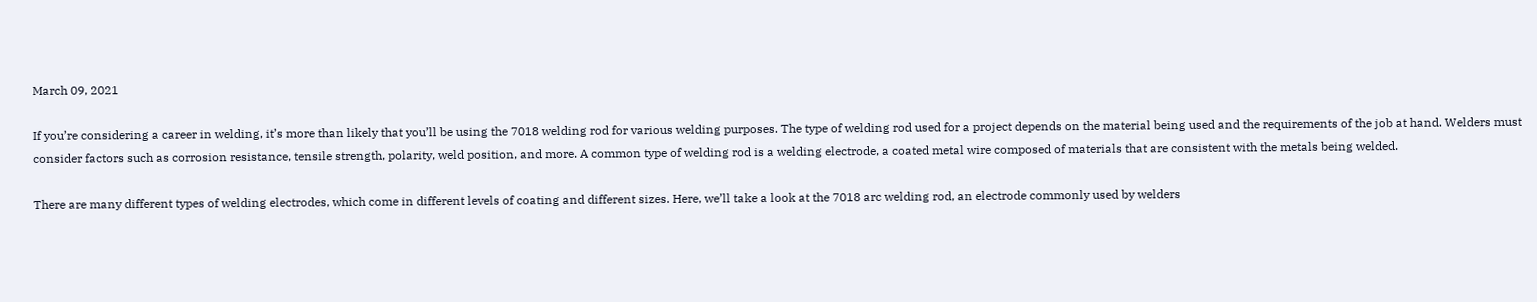March 09, 2021

If you’re considering a career in welding, it’s more than likely that you’ll be using the 7018 welding rod for various welding purposes. The type of welding rod used for a project depends on the material being used and the requirements of the job at hand. Welders must consider factors such as corrosion resistance, tensile strength, polarity, weld position, and more. A common type of welding rod is a welding electrode, a coated metal wire composed of materials that are consistent with the metals being welded.

There are many different types of welding electrodes, which come in different levels of coating and different sizes. Here, we’ll take a look at the 7018 arc welding rod, an electrode commonly used by welders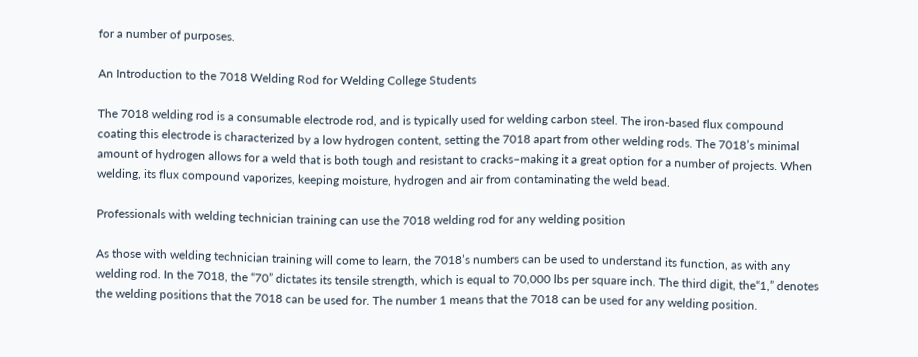for a number of purposes.

An Introduction to the 7018 Welding Rod for Welding College Students

The 7018 welding rod is a consumable electrode rod, and is typically used for welding carbon steel. The iron-based flux compound coating this electrode is characterized by a low hydrogen content, setting the 7018 apart from other welding rods. The 7018’s minimal amount of hydrogen allows for a weld that is both tough and resistant to cracks–making it a great option for a number of projects. When welding, its flux compound vaporizes, keeping moisture, hydrogen and air from contaminating the weld bead.

Professionals with welding technician training can use the 7018 welding rod for any welding position

As those with welding technician training will come to learn, the 7018’s numbers can be used to understand its function, as with any welding rod. In the 7018, the “70” dictates its tensile strength, which is equal to 70,000 lbs per square inch. The third digit, the“1,” denotes the welding positions that the 7018 can be used for. The number 1 means that the 7018 can be used for any welding position.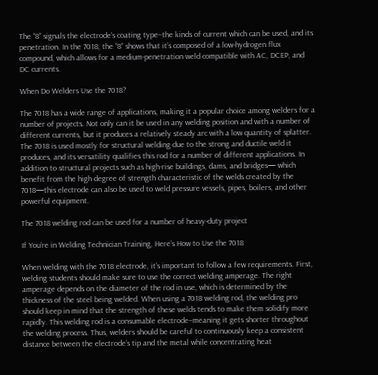The “8” signals the electrode’s coating type–the kinds of current which can be used, and its penetration. In the 7018, the “8” shows that it’s composed of a low-hydrogen flux compound, which allows for a medium-penetration weld compatible with AC, DCEP, and DC currents.

When Do Welders Use the 7018?

The 7018 has a wide range of applications, making it a popular choice among welders for a number of projects. Not only can it be used in any welding position and with a number of different currents, but it produces a relatively steady arc with a low quantity of splatter. The 7018 is used mostly for structural welding due to the strong and ductile weld it produces, and its versatility qualifies this rod for a number of different applications. In addition to structural projects such as high-rise buildings, dams, and bridges— which benefit from the high degree of strength characteristic of the welds created by the 7018—this electrode can also be used to weld pressure vessels, pipes, boilers, and other powerful equipment.

The 7018 welding rod can be used for a number of heavy-duty project

If You’re in Welding Technician Training, Here’s How to Use the 7018

When welding with the 7018 electrode, it’s important to follow a few requirements. First, welding students should make sure to use the correct welding amperage. The right amperage depends on the diameter of the rod in use, which is determined by the thickness of the steel being welded. When using a 7018 welding rod, the welding pro should keep in mind that the strength of these welds tends to make them solidify more rapidly. This welding rod is a consumable electrode–meaning it gets shorter throughout the welding process. Thus, welders should be careful to continuously keep a consistent distance between the electrode’s tip and the metal while concentrating heat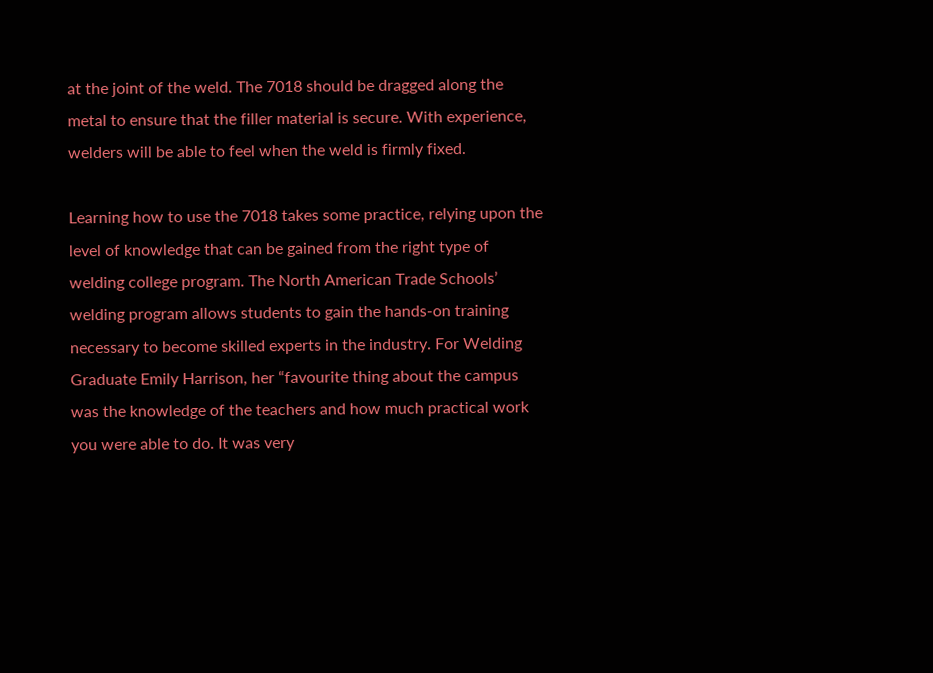at the joint of the weld. The 7018 should be dragged along the metal to ensure that the filler material is secure. With experience, welders will be able to feel when the weld is firmly fixed.

Learning how to use the 7018 takes some practice, relying upon the level of knowledge that can be gained from the right type of welding college program. The North American Trade Schools’ welding program allows students to gain the hands-on training necessary to become skilled experts in the industry. For Welding Graduate Emily Harrison, her “favourite thing about the campus was the knowledge of the teachers and how much practical work you were able to do. It was very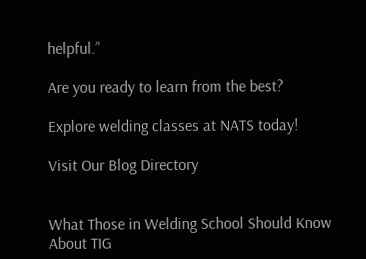helpful.”

Are you ready to learn from the best?

Explore welding classes at NATS today!

Visit Our Blog Directory


What Those in Welding School Should Know About TIG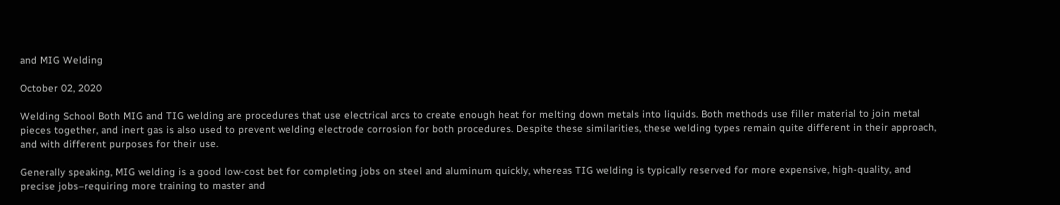and MIG Welding

October 02, 2020

Welding School Both MIG and TIG welding are procedures that use electrical arcs to create enough heat for melting down metals into liquids. Both methods use filler material to join metal pieces together, and inert gas is also used to prevent welding electrode corrosion for both procedures. Despite these similarities, these welding types remain quite different in their approach, and with different purposes for their use.

Generally speaking, MIG welding is a good low-cost bet for completing jobs on steel and aluminum quickly, whereas TIG welding is typically reserved for more expensive, high-quality, and precise jobs–requiring more training to master and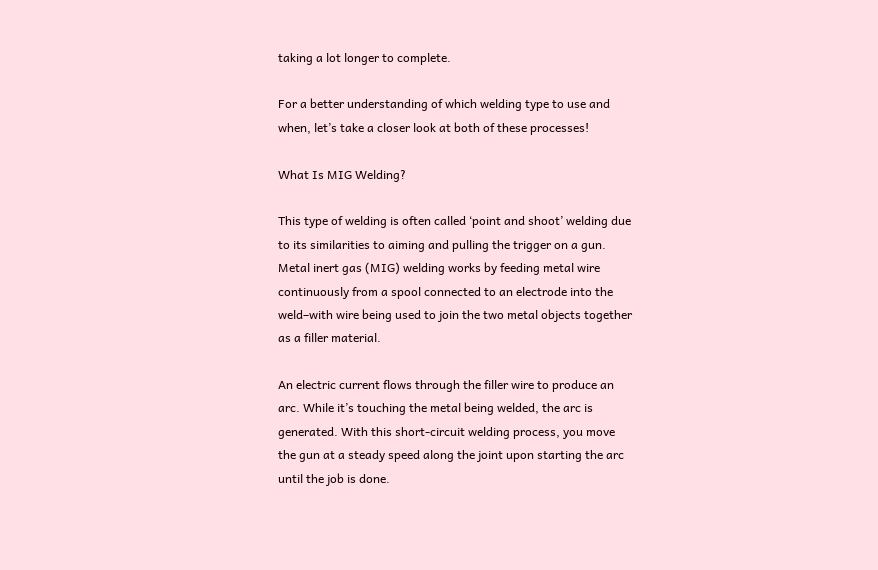taking a lot longer to complete.

For a better understanding of which welding type to use and when, let’s take a closer look at both of these processes!

What Is MIG Welding?

This type of welding is often called ‘point and shoot’ welding due to its similarities to aiming and pulling the trigger on a gun. Metal inert gas (MIG) welding works by feeding metal wire continuously from a spool connected to an electrode into the weld–with wire being used to join the two metal objects together as a filler material.

An electric current flows through the filler wire to produce an arc. While it’s touching the metal being welded, the arc is generated. With this short-circuit welding process, you move the gun at a steady speed along the joint upon starting the arc until the job is done.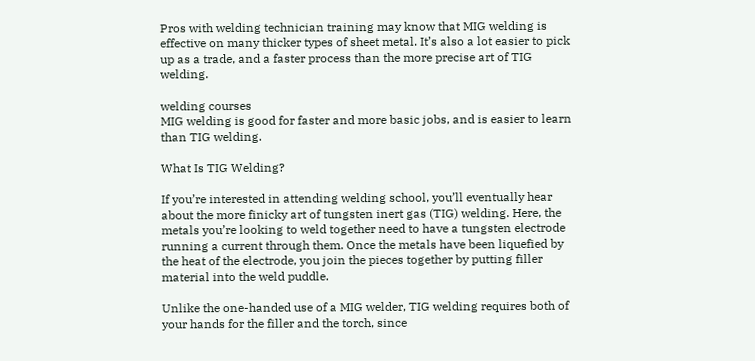Pros with welding technician training may know that MIG welding is effective on many thicker types of sheet metal. It’s also a lot easier to pick up as a trade, and a faster process than the more precise art of TIG welding.

welding courses
MIG welding is good for faster and more basic jobs, and is easier to learn than TIG welding.

What Is TIG Welding?

If you’re interested in attending welding school, you’ll eventually hear about the more finicky art of tungsten inert gas (TIG) welding. Here, the metals you’re looking to weld together need to have a tungsten electrode running a current through them. Once the metals have been liquefied by the heat of the electrode, you join the pieces together by putting filler material into the weld puddle.

Unlike the one-handed use of a MIG welder, TIG welding requires both of your hands for the filler and the torch, since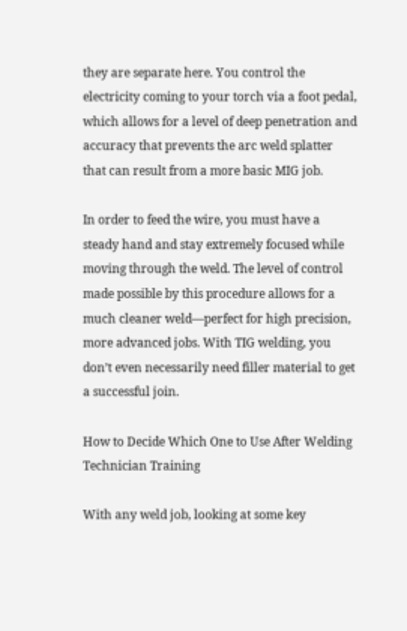they are separate here. You control the electricity coming to your torch via a foot pedal, which allows for a level of deep penetration and accuracy that prevents the arc weld splatter that can result from a more basic MIG job.

In order to feed the wire, you must have a steady hand and stay extremely focused while moving through the weld. The level of control made possible by this procedure allows for a much cleaner weld—perfect for high precision, more advanced jobs. With TIG welding, you don’t even necessarily need filler material to get a successful join.

How to Decide Which One to Use After Welding Technician Training

With any weld job, looking at some key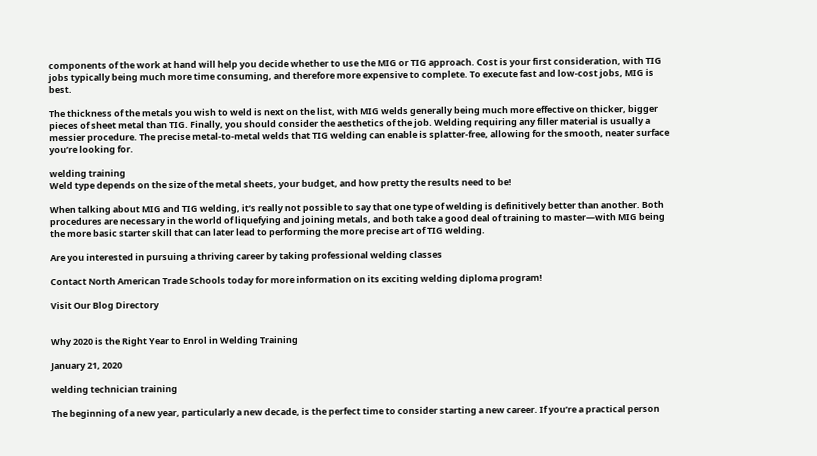components of the work at hand will help you decide whether to use the MIG or TIG approach. Cost is your first consideration, with TIG jobs typically being much more time consuming, and therefore more expensive to complete. To execute fast and low-cost jobs, MIG is best.

The thickness of the metals you wish to weld is next on the list, with MIG welds generally being much more effective on thicker, bigger pieces of sheet metal than TIG. Finally, you should consider the aesthetics of the job. Welding requiring any filler material is usually a messier procedure. The precise metal-to-metal welds that TIG welding can enable is splatter-free, allowing for the smooth, neater surface you’re looking for.

welding training
Weld type depends on the size of the metal sheets, your budget, and how pretty the results need to be!

When talking about MIG and TIG welding, it’s really not possible to say that one type of welding is definitively better than another. Both procedures are necessary in the world of liquefying and joining metals, and both take a good deal of training to master—with MIG being the more basic starter skill that can later lead to performing the more precise art of TIG welding.

Are you interested in pursuing a thriving career by taking professional welding classes

Contact North American Trade Schools today for more information on its exciting welding diploma program!

Visit Our Blog Directory


Why 2020 is the Right Year to Enrol in Welding Training

January 21, 2020

welding technician training

The beginning of a new year, particularly a new decade, is the perfect time to consider starting a new career. If you’re a practical person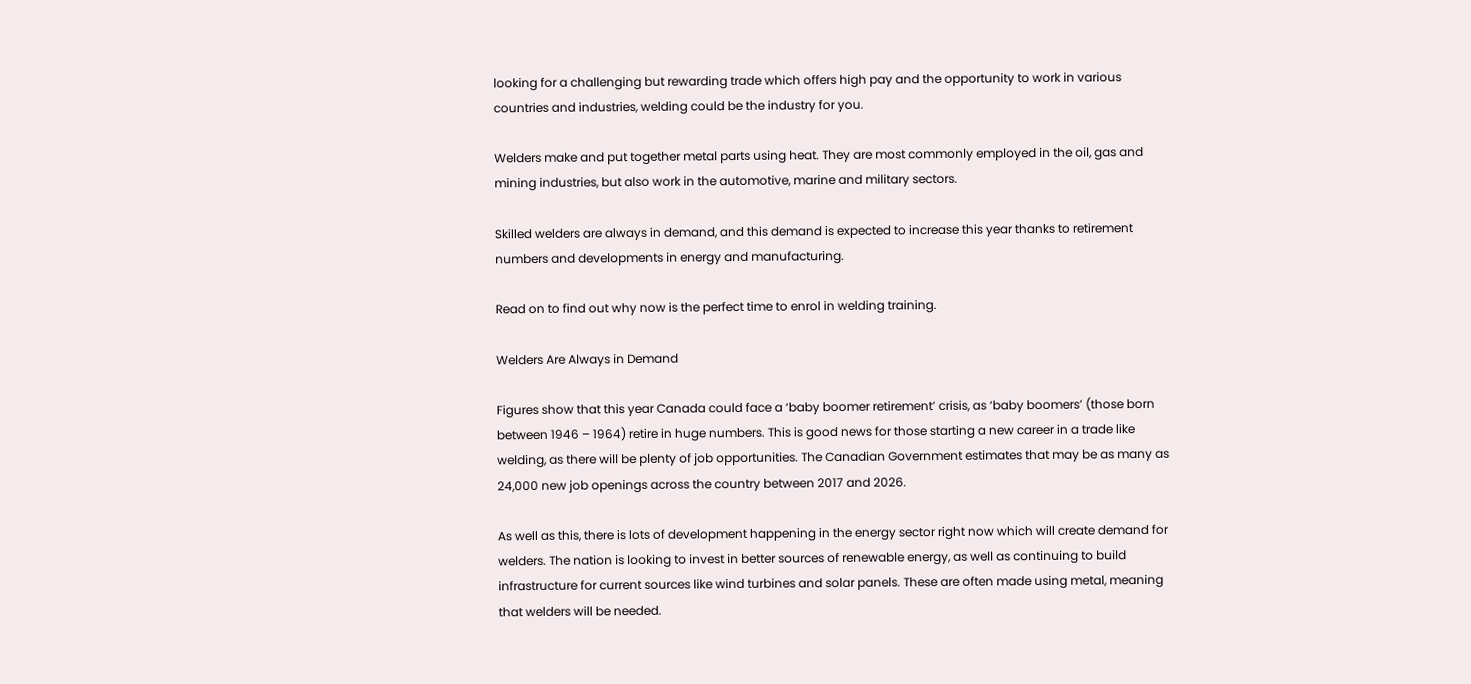looking for a challenging but rewarding trade which offers high pay and the opportunity to work in various countries and industries, welding could be the industry for you.

Welders make and put together metal parts using heat. They are most commonly employed in the oil, gas and mining industries, but also work in the automotive, marine and military sectors.

Skilled welders are always in demand, and this demand is expected to increase this year thanks to retirement numbers and developments in energy and manufacturing.

Read on to find out why now is the perfect time to enrol in welding training.

Welders Are Always in Demand

Figures show that this year Canada could face a ‘baby boomer retirement’ crisis, as ‘baby boomers’ (those born between 1946 – 1964) retire in huge numbers. This is good news for those starting a new career in a trade like welding, as there will be plenty of job opportunities. The Canadian Government estimates that may be as many as 24,000 new job openings across the country between 2017 and 2026.

As well as this, there is lots of development happening in the energy sector right now which will create demand for welders. The nation is looking to invest in better sources of renewable energy, as well as continuing to build infrastructure for current sources like wind turbines and solar panels. These are often made using metal, meaning that welders will be needed.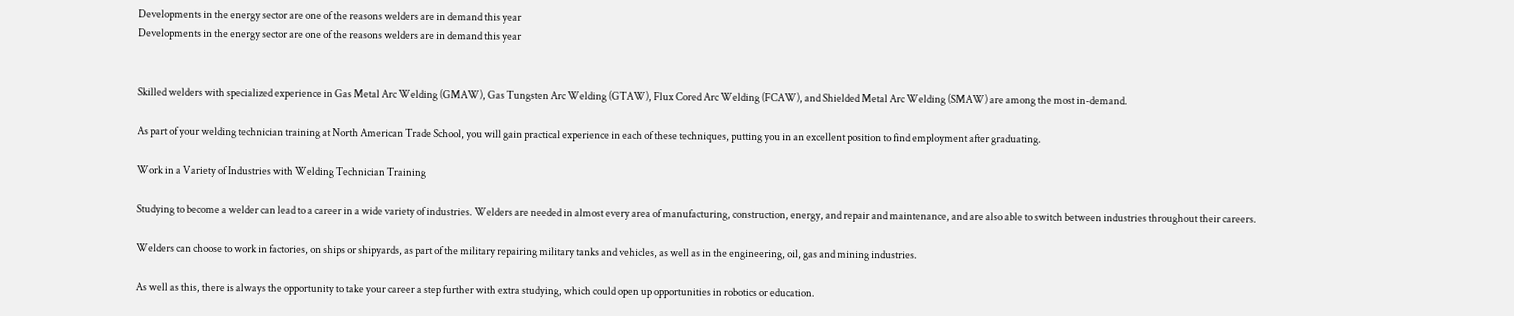Developments in the energy sector are one of the reasons welders are in demand this year
Developments in the energy sector are one of the reasons welders are in demand this year


Skilled welders with specialized experience in Gas Metal Arc Welding (GMAW), Gas Tungsten Arc Welding (GTAW), Flux Cored Arc Welding (FCAW), and Shielded Metal Arc Welding (SMAW) are among the most in-demand.

As part of your welding technician training at North American Trade School, you will gain practical experience in each of these techniques, putting you in an excellent position to find employment after graduating.

Work in a Variety of Industries with Welding Technician Training

Studying to become a welder can lead to a career in a wide variety of industries. Welders are needed in almost every area of manufacturing, construction, energy, and repair and maintenance, and are also able to switch between industries throughout their careers.

Welders can choose to work in factories, on ships or shipyards, as part of the military repairing military tanks and vehicles, as well as in the engineering, oil, gas and mining industries.

As well as this, there is always the opportunity to take your career a step further with extra studying, which could open up opportunities in robotics or education.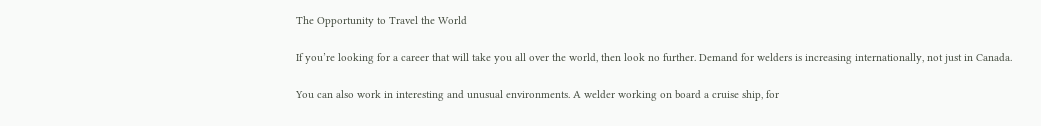The Opportunity to Travel the World

If you’re looking for a career that will take you all over the world, then look no further. Demand for welders is increasing internationally, not just in Canada.

You can also work in interesting and unusual environments. A welder working on board a cruise ship, for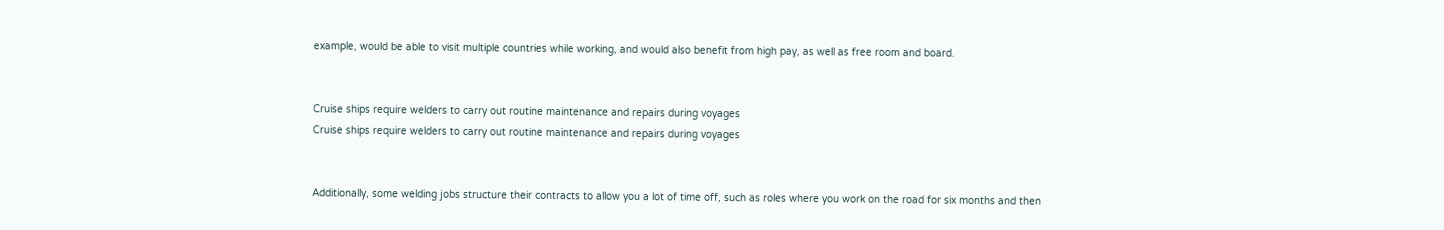example, would be able to visit multiple countries while working, and would also benefit from high pay, as well as free room and board.


Cruise ships require welders to carry out routine maintenance and repairs during voyages
Cruise ships require welders to carry out routine maintenance and repairs during voyages


Additionally, some welding jobs structure their contracts to allow you a lot of time off, such as roles where you work on the road for six months and then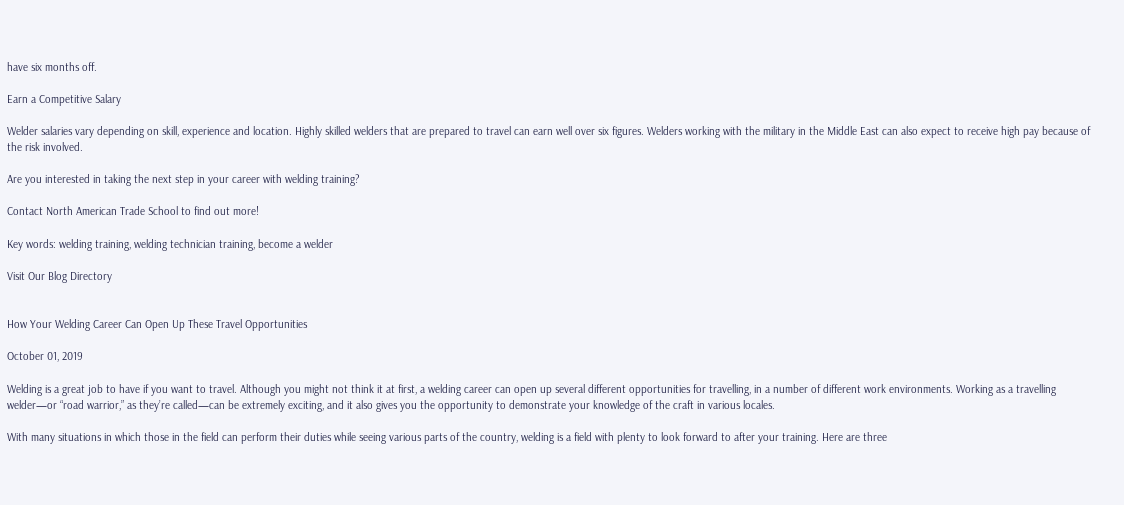have six months off.

Earn a Competitive Salary

Welder salaries vary depending on skill, experience and location. Highly skilled welders that are prepared to travel can earn well over six figures. Welders working with the military in the Middle East can also expect to receive high pay because of the risk involved.

Are you interested in taking the next step in your career with welding training?

Contact North American Trade School to find out more!

Key words: welding training, welding technician training, become a welder

Visit Our Blog Directory


How Your Welding Career Can Open Up These Travel Opportunities

October 01, 2019

Welding is a great job to have if you want to travel. Although you might not think it at first, a welding career can open up several different opportunities for travelling, in a number of different work environments. Working as a travelling welder—or “road warrior,” as they’re called—can be extremely exciting, and it also gives you the opportunity to demonstrate your knowledge of the craft in various locales.

With many situations in which those in the field can perform their duties while seeing various parts of the country, welding is a field with plenty to look forward to after your training. Here are three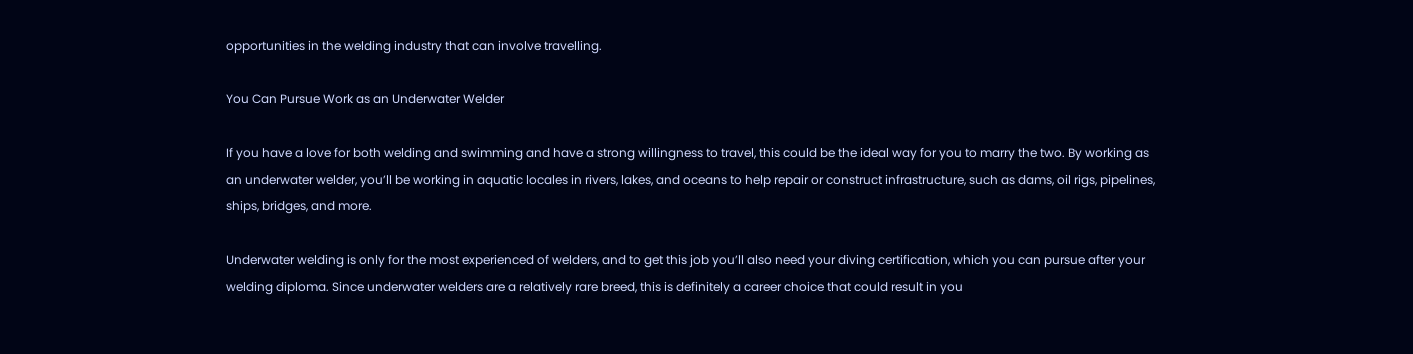opportunities in the welding industry that can involve travelling.

You Can Pursue Work as an Underwater Welder

If you have a love for both welding and swimming and have a strong willingness to travel, this could be the ideal way for you to marry the two. By working as an underwater welder, you’ll be working in aquatic locales in rivers, lakes, and oceans to help repair or construct infrastructure, such as dams, oil rigs, pipelines, ships, bridges, and more.

Underwater welding is only for the most experienced of welders, and to get this job you’ll also need your diving certification, which you can pursue after your welding diploma. Since underwater welders are a relatively rare breed, this is definitely a career choice that could result in you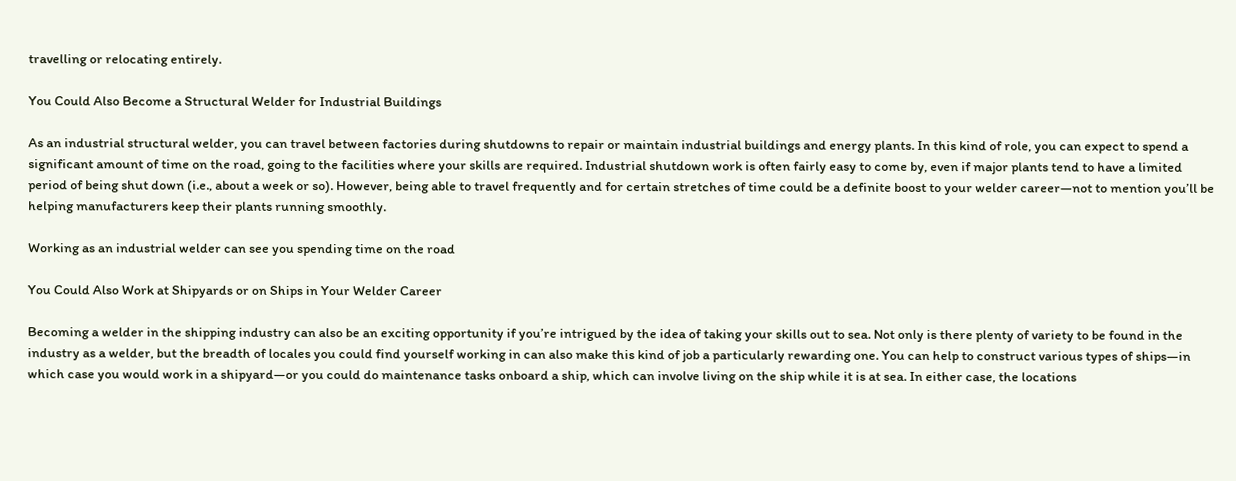travelling or relocating entirely.

You Could Also Become a Structural Welder for Industrial Buildings

As an industrial structural welder, you can travel between factories during shutdowns to repair or maintain industrial buildings and energy plants. In this kind of role, you can expect to spend a significant amount of time on the road, going to the facilities where your skills are required. Industrial shutdown work is often fairly easy to come by, even if major plants tend to have a limited period of being shut down (i.e., about a week or so). However, being able to travel frequently and for certain stretches of time could be a definite boost to your welder career—not to mention you’ll be helping manufacturers keep their plants running smoothly.

Working as an industrial welder can see you spending time on the road

You Could Also Work at Shipyards or on Ships in Your Welder Career

Becoming a welder in the shipping industry can also be an exciting opportunity if you’re intrigued by the idea of taking your skills out to sea. Not only is there plenty of variety to be found in the industry as a welder, but the breadth of locales you could find yourself working in can also make this kind of job a particularly rewarding one. You can help to construct various types of ships—in which case you would work in a shipyard—or you could do maintenance tasks onboard a ship, which can involve living on the ship while it is at sea. In either case, the locations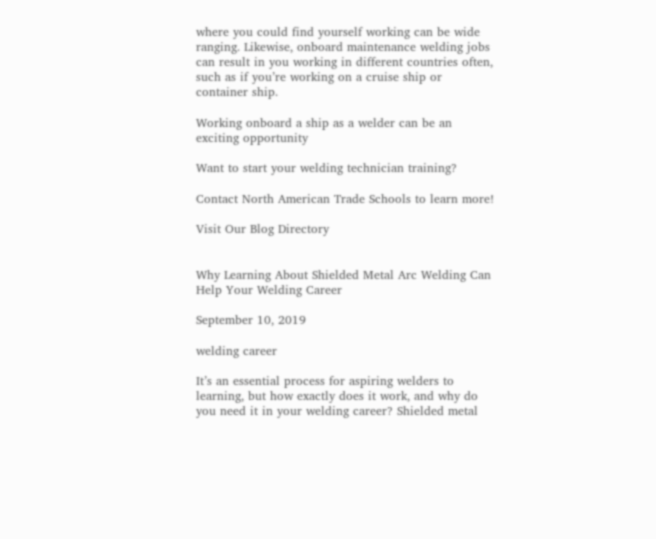where you could find yourself working can be wide ranging. Likewise, onboard maintenance welding jobs can result in you working in different countries often, such as if you’re working on a cruise ship or container ship.

Working onboard a ship as a welder can be an exciting opportunity

Want to start your welding technician training?

Contact North American Trade Schools to learn more!

Visit Our Blog Directory


Why Learning About Shielded Metal Arc Welding Can Help Your Welding Career

September 10, 2019

welding career

It’s an essential process for aspiring welders to learning, but how exactly does it work, and why do you need it in your welding career? Shielded metal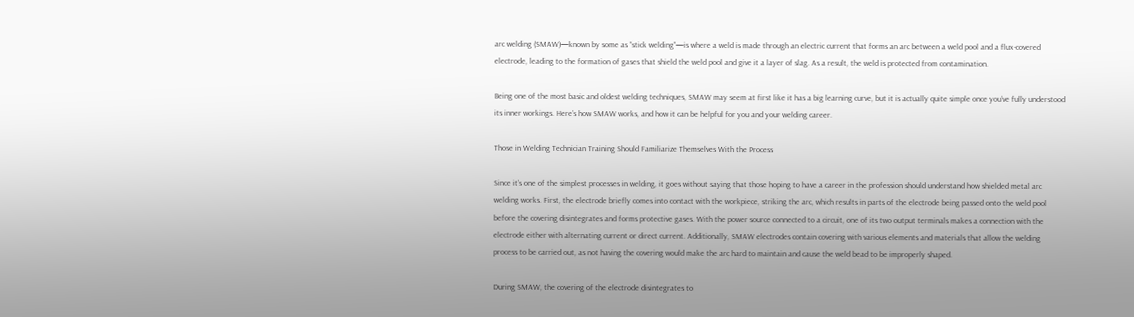arc welding (SMAW)—known by some as “stick welding”—is where a weld is made through an electric current that forms an arc between a weld pool and a flux-covered electrode, leading to the formation of gases that shield the weld pool and give it a layer of slag. As a result, the weld is protected from contamination.

Being one of the most basic and oldest welding techniques, SMAW may seem at first like it has a big learning curve, but it is actually quite simple once you’ve fully understood its inner workings. Here’s how SMAW works, and how it can be helpful for you and your welding career.

Those in Welding Technician Training Should Familiarize Themselves With the Process

Since it’s one of the simplest processes in welding, it goes without saying that those hoping to have a career in the profession should understand how shielded metal arc welding works. First, the electrode briefly comes into contact with the workpiece, striking the arc, which results in parts of the electrode being passed onto the weld pool before the covering disintegrates and forms protective gases. With the power source connected to a circuit, one of its two output terminals makes a connection with the electrode either with alternating current or direct current. Additionally, SMAW electrodes contain covering with various elements and materials that allow the welding process to be carried out, as not having the covering would make the arc hard to maintain and cause the weld bead to be improperly shaped.

During SMAW, the covering of the electrode disintegrates to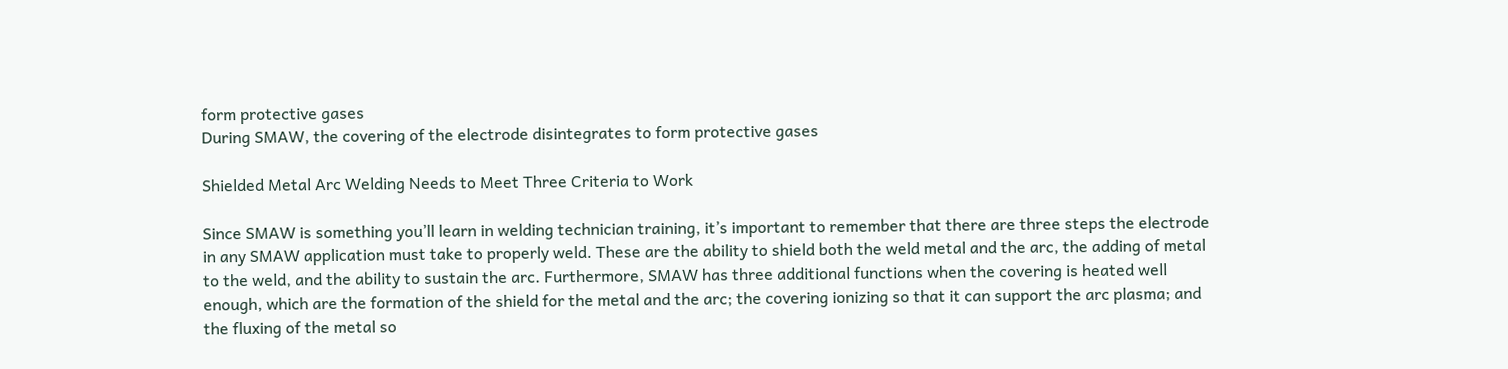form protective gases
During SMAW, the covering of the electrode disintegrates to form protective gases

Shielded Metal Arc Welding Needs to Meet Three Criteria to Work

Since SMAW is something you’ll learn in welding technician training, it’s important to remember that there are three steps the electrode in any SMAW application must take to properly weld. These are the ability to shield both the weld metal and the arc, the adding of metal to the weld, and the ability to sustain the arc. Furthermore, SMAW has three additional functions when the covering is heated well enough, which are the formation of the shield for the metal and the arc; the covering ionizing so that it can support the arc plasma; and the fluxing of the metal so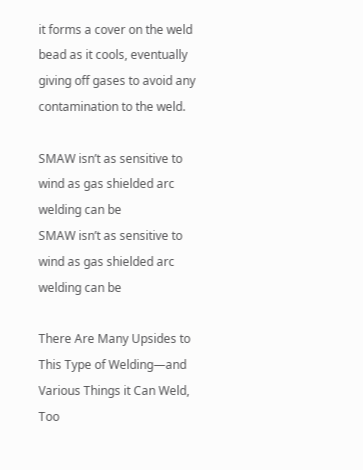it forms a cover on the weld bead as it cools, eventually giving off gases to avoid any contamination to the weld.

SMAW isn’t as sensitive to wind as gas shielded arc welding can be
SMAW isn’t as sensitive to wind as gas shielded arc welding can be

There Are Many Upsides to This Type of Welding—and Various Things it Can Weld, Too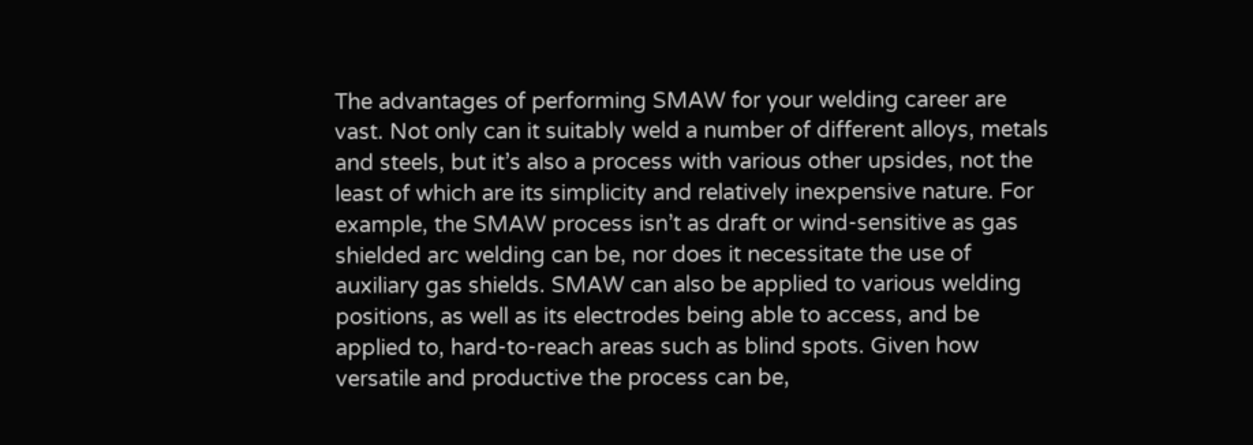The advantages of performing SMAW for your welding career are vast. Not only can it suitably weld a number of different alloys, metals and steels, but it’s also a process with various other upsides, not the least of which are its simplicity and relatively inexpensive nature. For example, the SMAW process isn’t as draft or wind-sensitive as gas shielded arc welding can be, nor does it necessitate the use of auxiliary gas shields. SMAW can also be applied to various welding positions, as well as its electrodes being able to access, and be applied to, hard-to-reach areas such as blind spots. Given how versatile and productive the process can be,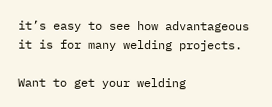it’s easy to see how advantageous it is for many welding projects.

Want to get your welding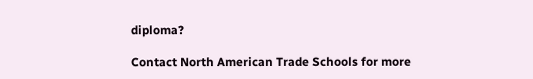diploma?

Contact North American Trade Schools for more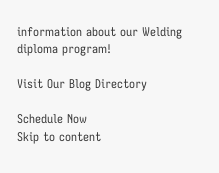information about our Welding diploma program!

Visit Our Blog Directory

Schedule Now
Skip to content